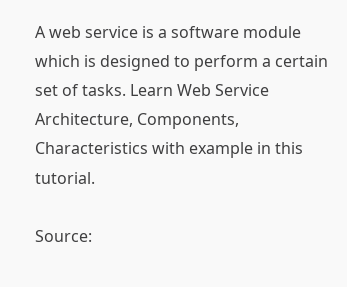A web service is a software module which is designed to perform a certain set of tasks. Learn Web Service Architecture, Components, Characteristics with example in this tutorial.

Source: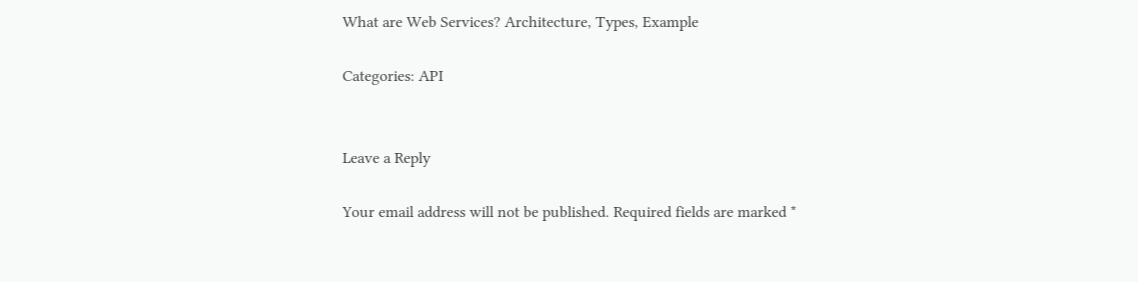What are Web Services? Architecture, Types, Example

Categories: API


Leave a Reply

Your email address will not be published. Required fields are marked *